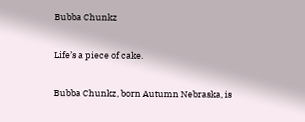Bubba Chunkz

Life’s a piece of cake.

Bubba Chunkz, born Autumn Nebraska, is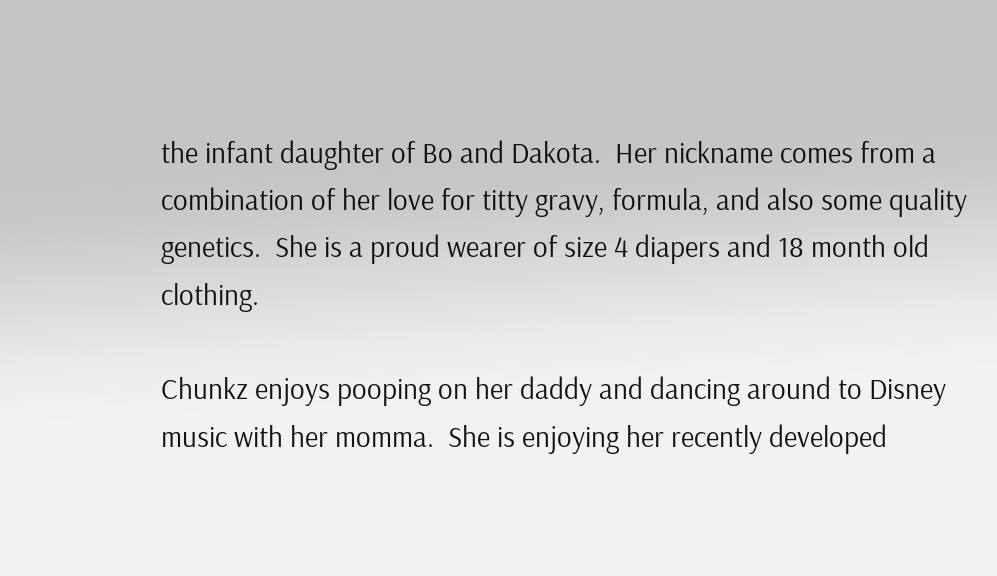the infant daughter of Bo and Dakota.  Her nickname comes from a combination of her love for titty gravy, formula, and also some quality genetics.  She is a proud wearer of size 4 diapers and 18 month old clothing.

Chunkz enjoys pooping on her daddy and dancing around to Disney music with her momma.  She is enjoying her recently developed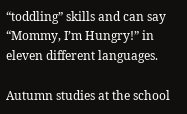“toddling” skills and can say “Mommy, I’m Hungry!” in eleven different languages.

Autumn studies at the school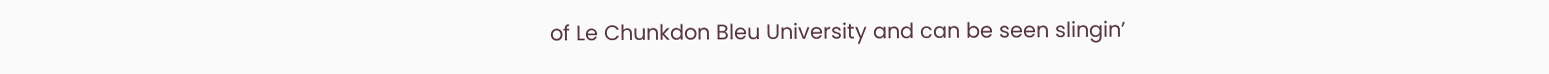of Le Chunkdon Bleu University and can be seen slingin’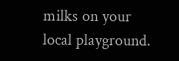milks on your local playground.